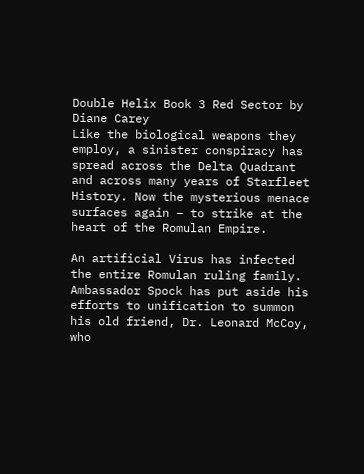Double Helix Book 3 Red Sector by Diane Carey
Like the biological weapons they employ, a sinister conspiracy has spread across the Delta Quadrant and across many years of Starfleet History. Now the mysterious menace surfaces again – to strike at the heart of the Romulan Empire.

An artificial Virus has infected the entire Romulan ruling family. Ambassador Spock has put aside his efforts to unification to summon his old friend, Dr. Leonard McCoy, who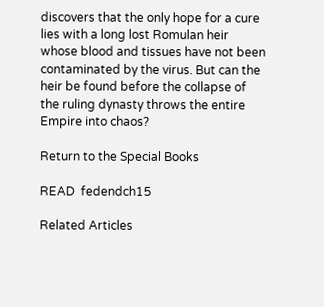discovers that the only hope for a cure lies with a long lost Romulan heir whose blood and tissues have not been contaminated by the virus. But can the heir be found before the collapse of the ruling dynasty throws the entire Empire into chaos?

Return to the Special Books

READ  fedendch15

Related Articles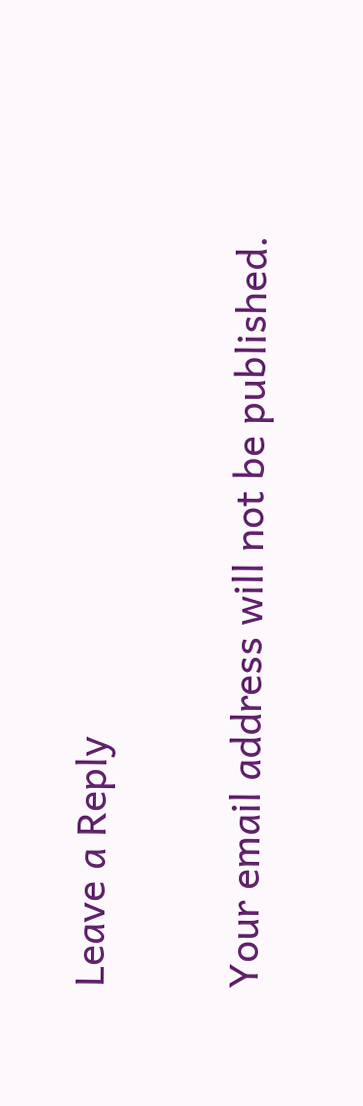Leave a Reply

Your email address will not be published.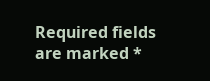Required fields are marked *